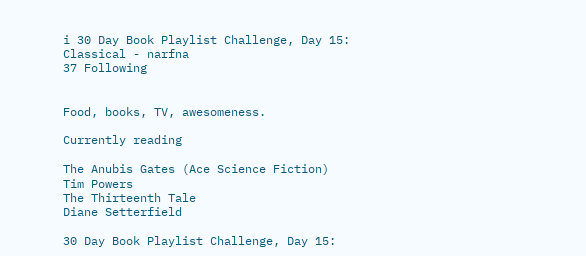i 30 Day Book Playlist Challenge, Day 15: Classical - narfna
37 Following


Food, books, TV, awesomeness.

Currently reading

The Anubis Gates (Ace Science Fiction)
Tim Powers
The Thirteenth Tale
Diane Setterfield

30 Day Book Playlist Challenge, Day 15: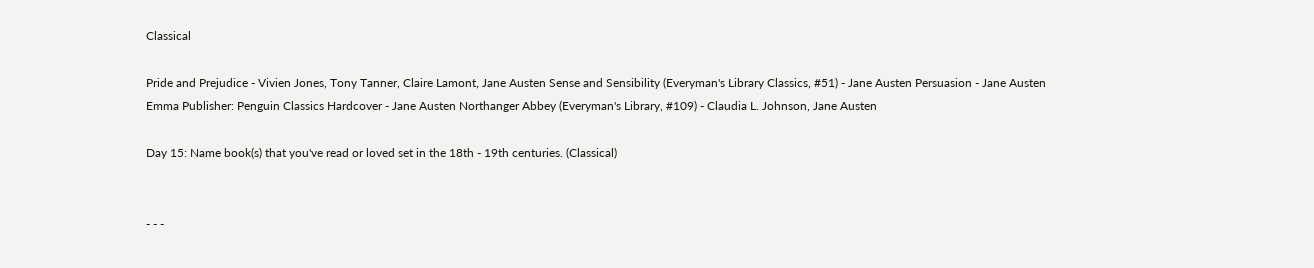Classical

Pride and Prejudice - Vivien Jones, Tony Tanner, Claire Lamont, Jane Austen Sense and Sensibility (Everyman's Library Classics, #51) - Jane Austen Persuasion - Jane Austen Emma Publisher: Penguin Classics Hardcover - Jane Austen Northanger Abbey (Everyman's Library, #109) - Claudia L. Johnson, Jane Austen

Day 15: Name book(s) that you've read or loved set in the 18th - 19th centuries. (Classical)


- - -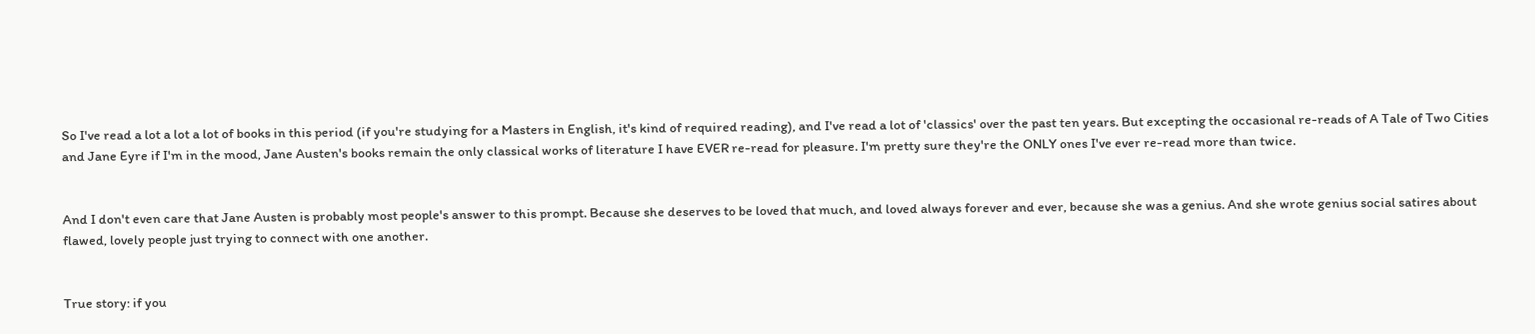So I've read a lot a lot a lot of books in this period (if you're studying for a Masters in English, it's kind of required reading), and I've read a lot of 'classics' over the past ten years. But excepting the occasional re-reads of A Tale of Two Cities and Jane Eyre if I'm in the mood, Jane Austen's books remain the only classical works of literature I have EVER re-read for pleasure. I'm pretty sure they're the ONLY ones I've ever re-read more than twice.


And I don't even care that Jane Austen is probably most people's answer to this prompt. Because she deserves to be loved that much, and loved always forever and ever, because she was a genius. And she wrote genius social satires about flawed, lovely people just trying to connect with one another.


True story: if you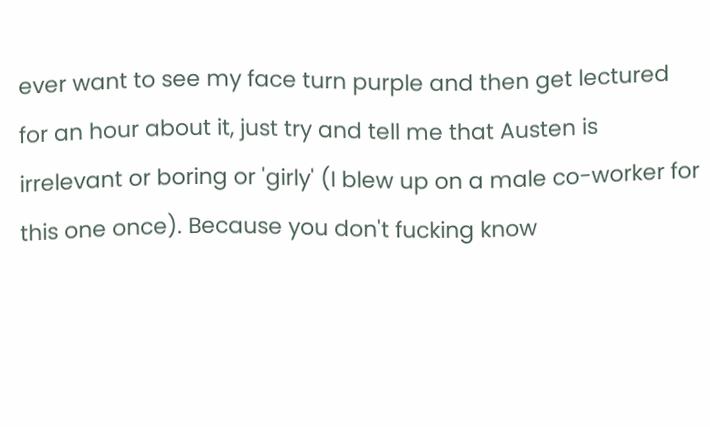ever want to see my face turn purple and then get lectured for an hour about it, just try and tell me that Austen is irrelevant or boring or 'girly' (I blew up on a male co-worker for this one once). Because you don't fucking know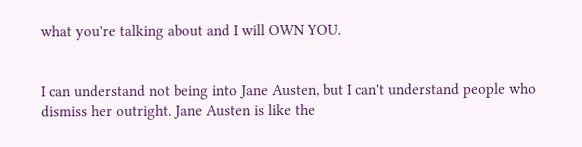what you're talking about and I will OWN YOU.


I can understand not being into Jane Austen, but I can't understand people who dismiss her outright. Jane Austen is like the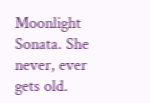Moonlight Sonata. She never, ever gets old.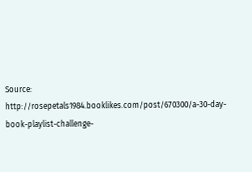Source: http://rosepetals1984.booklikes.com/post/670300/a-30-day-book-playlist-challenge-